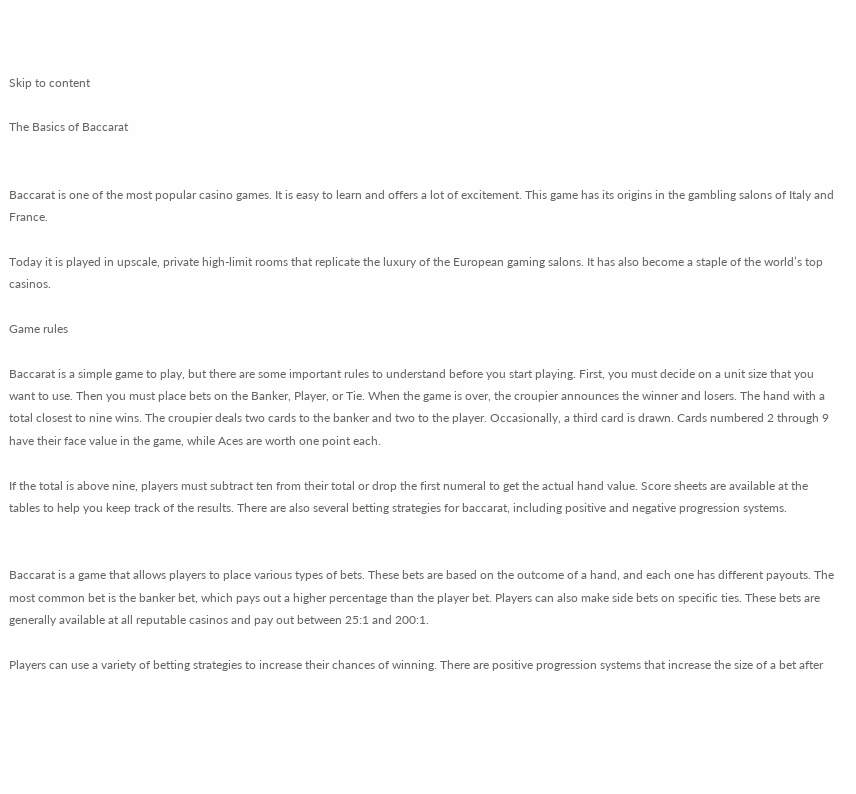Skip to content

The Basics of Baccarat


Baccarat is one of the most popular casino games. It is easy to learn and offers a lot of excitement. This game has its origins in the gambling salons of Italy and France.

Today it is played in upscale, private high-limit rooms that replicate the luxury of the European gaming salons. It has also become a staple of the world’s top casinos.

Game rules

Baccarat is a simple game to play, but there are some important rules to understand before you start playing. First, you must decide on a unit size that you want to use. Then you must place bets on the Banker, Player, or Tie. When the game is over, the croupier announces the winner and losers. The hand with a total closest to nine wins. The croupier deals two cards to the banker and two to the player. Occasionally, a third card is drawn. Cards numbered 2 through 9 have their face value in the game, while Aces are worth one point each.

If the total is above nine, players must subtract ten from their total or drop the first numeral to get the actual hand value. Score sheets are available at the tables to help you keep track of the results. There are also several betting strategies for baccarat, including positive and negative progression systems.


Baccarat is a game that allows players to place various types of bets. These bets are based on the outcome of a hand, and each one has different payouts. The most common bet is the banker bet, which pays out a higher percentage than the player bet. Players can also make side bets on specific ties. These bets are generally available at all reputable casinos and pay out between 25:1 and 200:1.

Players can use a variety of betting strategies to increase their chances of winning. There are positive progression systems that increase the size of a bet after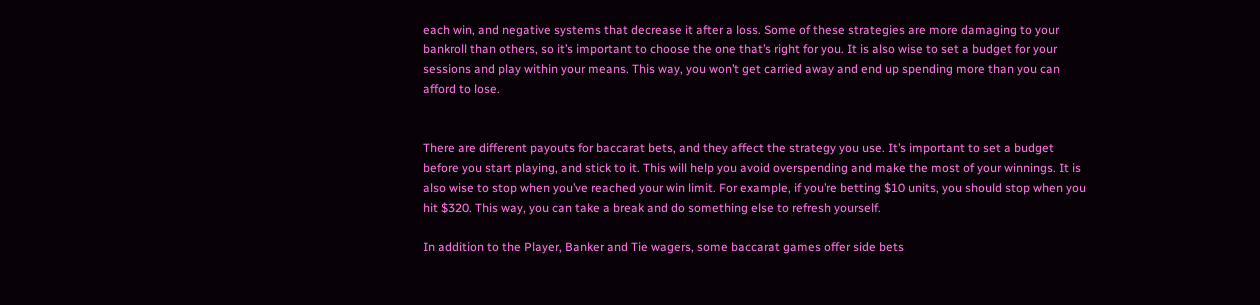each win, and negative systems that decrease it after a loss. Some of these strategies are more damaging to your bankroll than others, so it’s important to choose the one that’s right for you. It is also wise to set a budget for your sessions and play within your means. This way, you won’t get carried away and end up spending more than you can afford to lose.


There are different payouts for baccarat bets, and they affect the strategy you use. It’s important to set a budget before you start playing, and stick to it. This will help you avoid overspending and make the most of your winnings. It is also wise to stop when you’ve reached your win limit. For example, if you’re betting $10 units, you should stop when you hit $320. This way, you can take a break and do something else to refresh yourself.

In addition to the Player, Banker and Tie wagers, some baccarat games offer side bets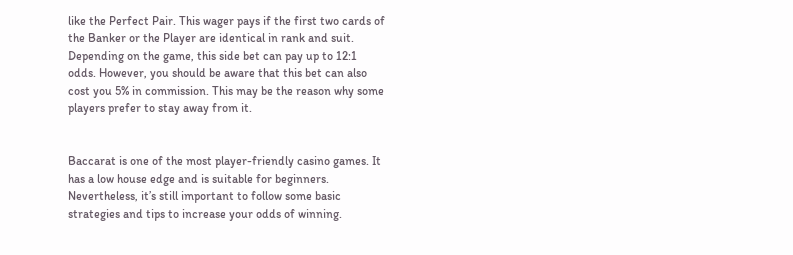like the Perfect Pair. This wager pays if the first two cards of the Banker or the Player are identical in rank and suit. Depending on the game, this side bet can pay up to 12:1 odds. However, you should be aware that this bet can also cost you 5% in commission. This may be the reason why some players prefer to stay away from it.


Baccarat is one of the most player-friendly casino games. It has a low house edge and is suitable for beginners. Nevertheless, it’s still important to follow some basic strategies and tips to increase your odds of winning.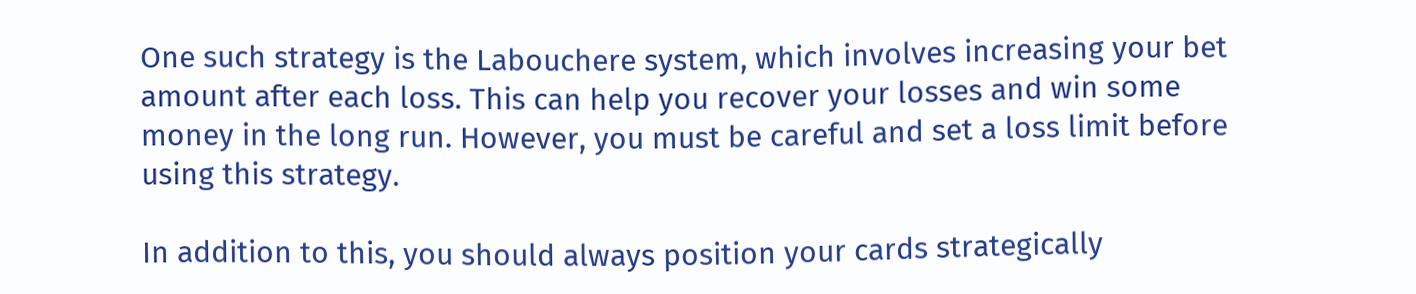One such strategy is the Labouchere system, which involves increasing your bet amount after each loss. This can help you recover your losses and win some money in the long run. However, you must be careful and set a loss limit before using this strategy.

In addition to this, you should always position your cards strategically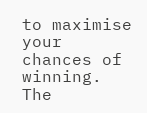to maximise your chances of winning. The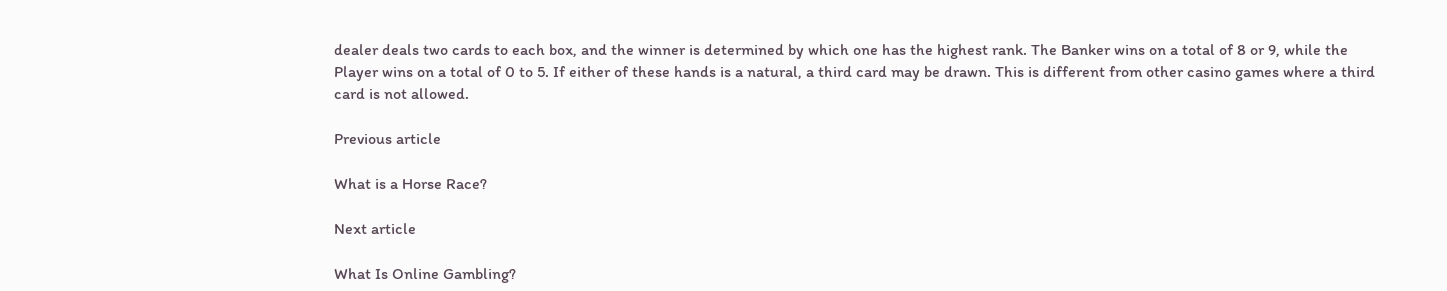dealer deals two cards to each box, and the winner is determined by which one has the highest rank. The Banker wins on a total of 8 or 9, while the Player wins on a total of 0 to 5. If either of these hands is a natural, a third card may be drawn. This is different from other casino games where a third card is not allowed.

Previous article

What is a Horse Race?

Next article

What Is Online Gambling?